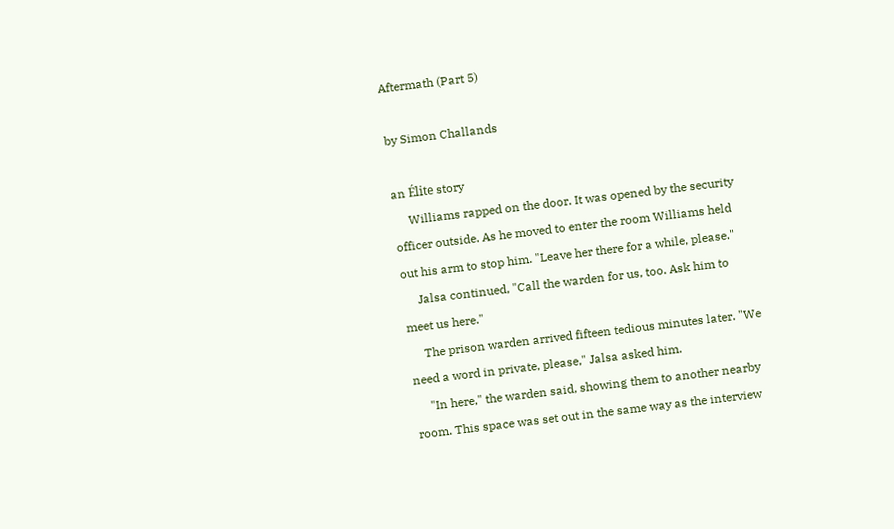Aftermath (Part 5)

by Simon Challands

an Élite story
     Williams rapped on the door. It was opened by the security officer outside. As he moved to enter the room Williams held out his arm to stop him. "Leave her there for a while, please."
     Jalsa continued, "Call the warden for us, too. Ask him to meet us here."
     The prison warden arrived fifteen tedious minutes later. "We need a word in private, please," Jalsa asked him.
     "In here," the warden said, showing them to another nearby room. This space was set out in the same way as the interview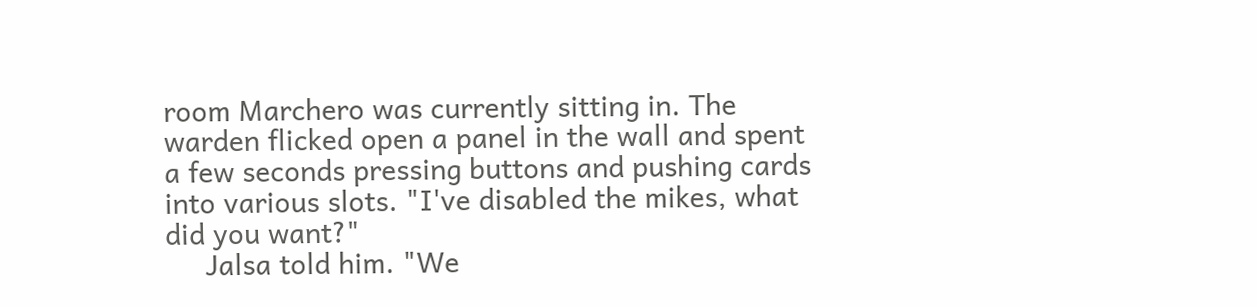room Marchero was currently sitting in. The warden flicked open a panel in the wall and spent a few seconds pressing buttons and pushing cards into various slots. "I've disabled the mikes, what did you want?"
     Jalsa told him. "We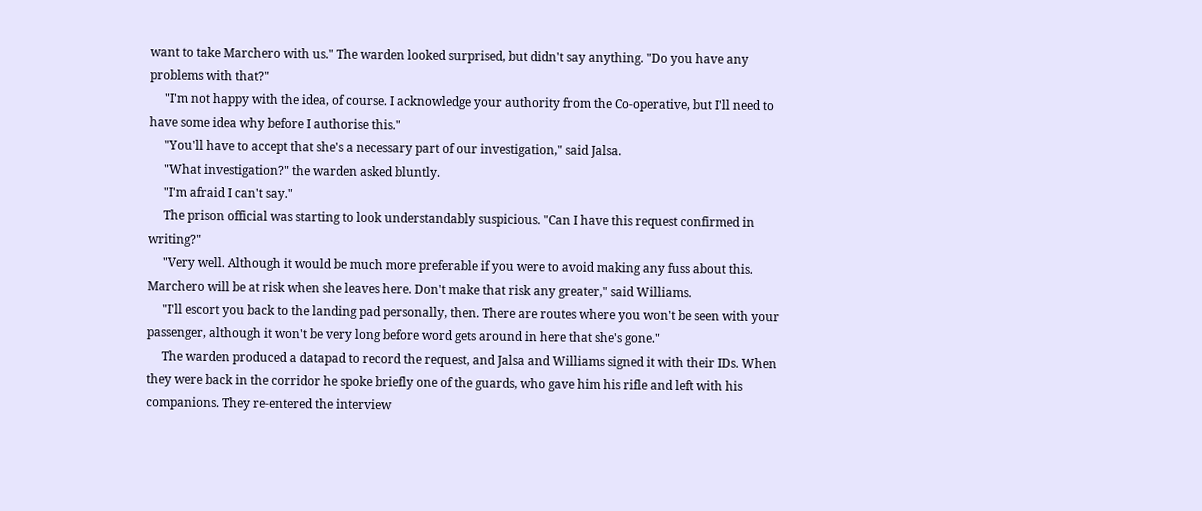want to take Marchero with us." The warden looked surprised, but didn't say anything. "Do you have any problems with that?"
     "I'm not happy with the idea, of course. I acknowledge your authority from the Co-operative, but I'll need to have some idea why before I authorise this."
     "You'll have to accept that she's a necessary part of our investigation," said Jalsa.
     "What investigation?" the warden asked bluntly.
     "I'm afraid I can't say."
     The prison official was starting to look understandably suspicious. "Can I have this request confirmed in writing?"
     "Very well. Although it would be much more preferable if you were to avoid making any fuss about this. Marchero will be at risk when she leaves here. Don't make that risk any greater," said Williams.
     "I'll escort you back to the landing pad personally, then. There are routes where you won't be seen with your passenger, although it won't be very long before word gets around in here that she's gone."
     The warden produced a datapad to record the request, and Jalsa and Williams signed it with their IDs. When they were back in the corridor he spoke briefly one of the guards, who gave him his rifle and left with his companions. They re-entered the interview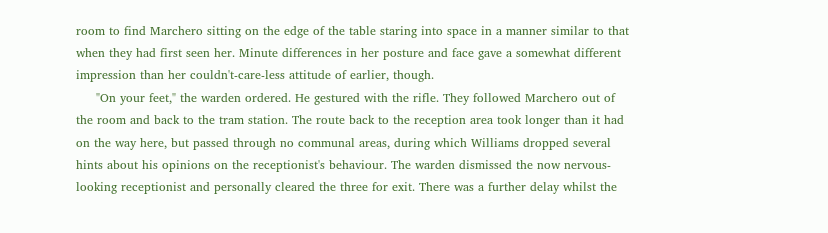room to find Marchero sitting on the edge of the table staring into space in a manner similar to that when they had first seen her. Minute differences in her posture and face gave a somewhat different impression than her couldn't-care-less attitude of earlier, though.
     "On your feet," the warden ordered. He gestured with the rifle. They followed Marchero out of the room and back to the tram station. The route back to the reception area took longer than it had on the way here, but passed through no communal areas, during which Williams dropped several hints about his opinions on the receptionist's behaviour. The warden dismissed the now nervous-looking receptionist and personally cleared the three for exit. There was a further delay whilst the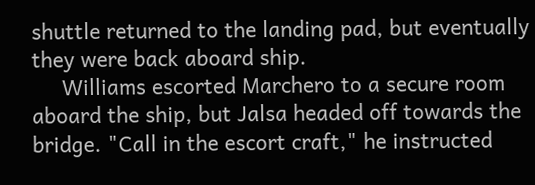shuttle returned to the landing pad, but eventually they were back aboard ship.
     Williams escorted Marchero to a secure room aboard the ship, but Jalsa headed off towards the bridge. "Call in the escort craft," he instructed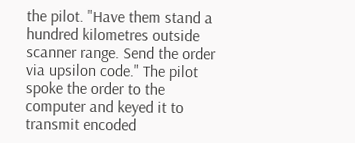the pilot. "Have them stand a hundred kilometres outside scanner range. Send the order via upsilon code." The pilot spoke the order to the computer and keyed it to transmit encoded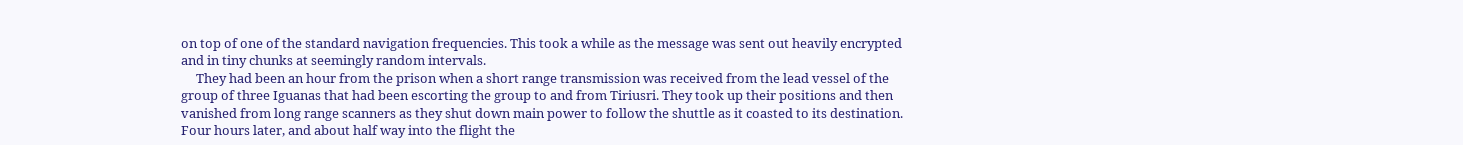on top of one of the standard navigation frequencies. This took a while as the message was sent out heavily encrypted and in tiny chunks at seemingly random intervals.
     They had been an hour from the prison when a short range transmission was received from the lead vessel of the group of three Iguanas that had been escorting the group to and from Tiriusri. They took up their positions and then vanished from long range scanners as they shut down main power to follow the shuttle as it coasted to its destination. Four hours later, and about half way into the flight the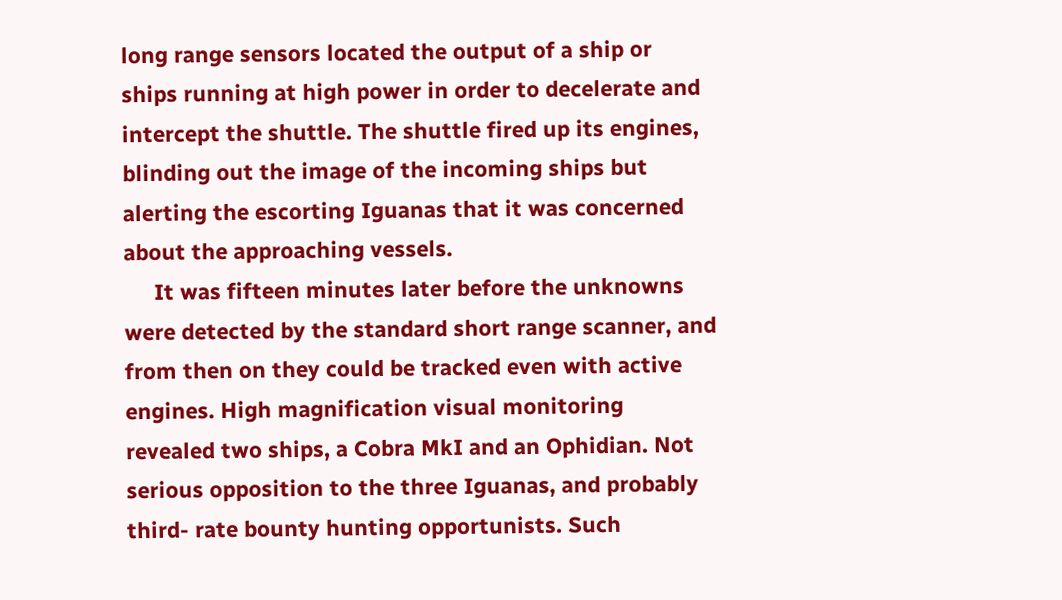long range sensors located the output of a ship or ships running at high power in order to decelerate and intercept the shuttle. The shuttle fired up its engines, blinding out the image of the incoming ships but alerting the escorting Iguanas that it was concerned about the approaching vessels.
     It was fifteen minutes later before the unknowns were detected by the standard short range scanner, and from then on they could be tracked even with active engines. High magnification visual monitoring revealed two ships, a Cobra MkI and an Ophidian. Not serious opposition to the three Iguanas, and probably third- rate bounty hunting opportunists. Such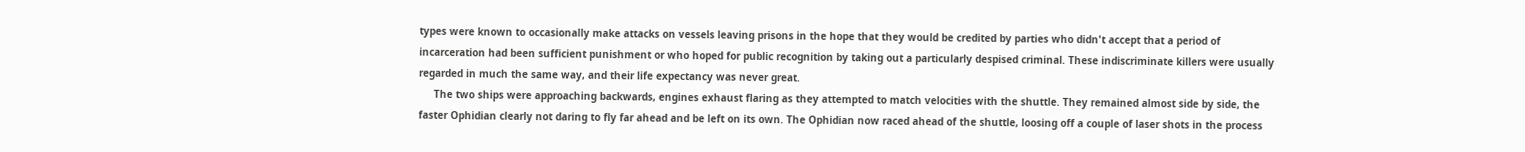types were known to occasionally make attacks on vessels leaving prisons in the hope that they would be credited by parties who didn't accept that a period of incarceration had been sufficient punishment or who hoped for public recognition by taking out a particularly despised criminal. These indiscriminate killers were usually regarded in much the same way, and their life expectancy was never great.
     The two ships were approaching backwards, engines exhaust flaring as they attempted to match velocities with the shuttle. They remained almost side by side, the faster Ophidian clearly not daring to fly far ahead and be left on its own. The Ophidian now raced ahead of the shuttle, loosing off a couple of laser shots in the process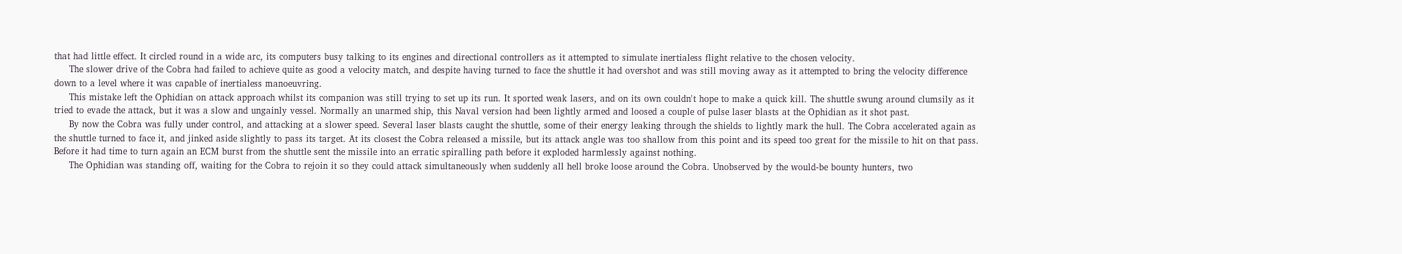that had little effect. It circled round in a wide arc, its computers busy talking to its engines and directional controllers as it attempted to simulate inertialess flight relative to the chosen velocity.
     The slower drive of the Cobra had failed to achieve quite as good a velocity match, and despite having turned to face the shuttle it had overshot and was still moving away as it attempted to bring the velocity difference down to a level where it was capable of inertialess manoeuvring.
     This mistake left the Ophidian on attack approach whilst its companion was still trying to set up its run. It sported weak lasers, and on its own couldn't hope to make a quick kill. The shuttle swung around clumsily as it tried to evade the attack, but it was a slow and ungainly vessel. Normally an unarmed ship, this Naval version had been lightly armed and loosed a couple of pulse laser blasts at the Ophidian as it shot past.
     By now the Cobra was fully under control, and attacking at a slower speed. Several laser blasts caught the shuttle, some of their energy leaking through the shields to lightly mark the hull. The Cobra accelerated again as the shuttle turned to face it, and jinked aside slightly to pass its target. At its closest the Cobra released a missile, but its attack angle was too shallow from this point and its speed too great for the missile to hit on that pass. Before it had time to turn again an ECM burst from the shuttle sent the missile into an erratic spiralling path before it exploded harmlessly against nothing.
     The Ophidian was standing off, waiting for the Cobra to rejoin it so they could attack simultaneously when suddenly all hell broke loose around the Cobra. Unobserved by the would-be bounty hunters, two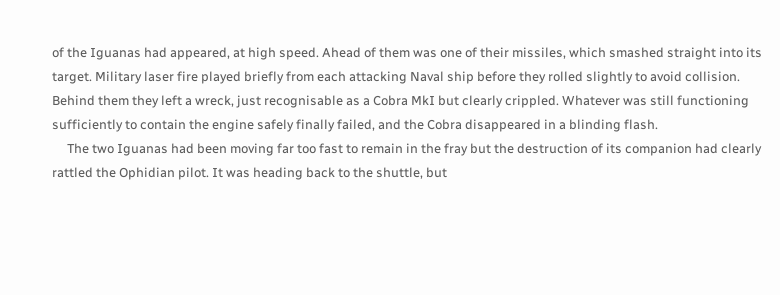of the Iguanas had appeared, at high speed. Ahead of them was one of their missiles, which smashed straight into its target. Military laser fire played briefly from each attacking Naval ship before they rolled slightly to avoid collision. Behind them they left a wreck, just recognisable as a Cobra MkI but clearly crippled. Whatever was still functioning sufficiently to contain the engine safely finally failed, and the Cobra disappeared in a blinding flash.
     The two Iguanas had been moving far too fast to remain in the fray but the destruction of its companion had clearly rattled the Ophidian pilot. It was heading back to the shuttle, but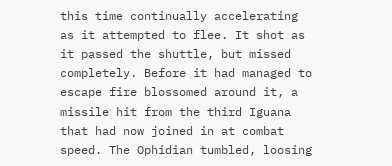this time continually accelerating as it attempted to flee. It shot as it passed the shuttle, but missed completely. Before it had managed to escape fire blossomed around it, a missile hit from the third Iguana that had now joined in at combat speed. The Ophidian tumbled, loosing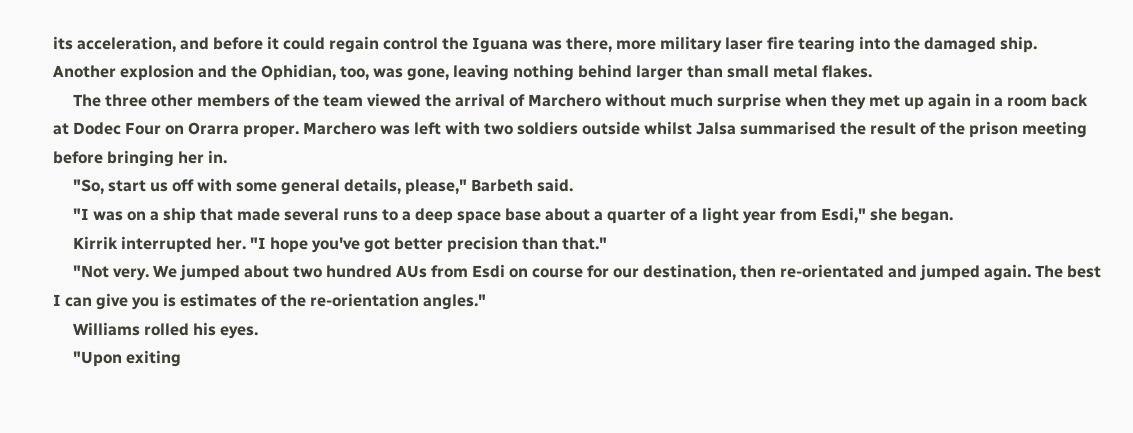its acceleration, and before it could regain control the Iguana was there, more military laser fire tearing into the damaged ship. Another explosion and the Ophidian, too, was gone, leaving nothing behind larger than small metal flakes.
     The three other members of the team viewed the arrival of Marchero without much surprise when they met up again in a room back at Dodec Four on Orarra proper. Marchero was left with two soldiers outside whilst Jalsa summarised the result of the prison meeting before bringing her in.
     "So, start us off with some general details, please," Barbeth said.
     "I was on a ship that made several runs to a deep space base about a quarter of a light year from Esdi," she began.
     Kirrik interrupted her. "I hope you've got better precision than that."
     "Not very. We jumped about two hundred AUs from Esdi on course for our destination, then re-orientated and jumped again. The best I can give you is estimates of the re-orientation angles."
     Williams rolled his eyes.
     "Upon exiting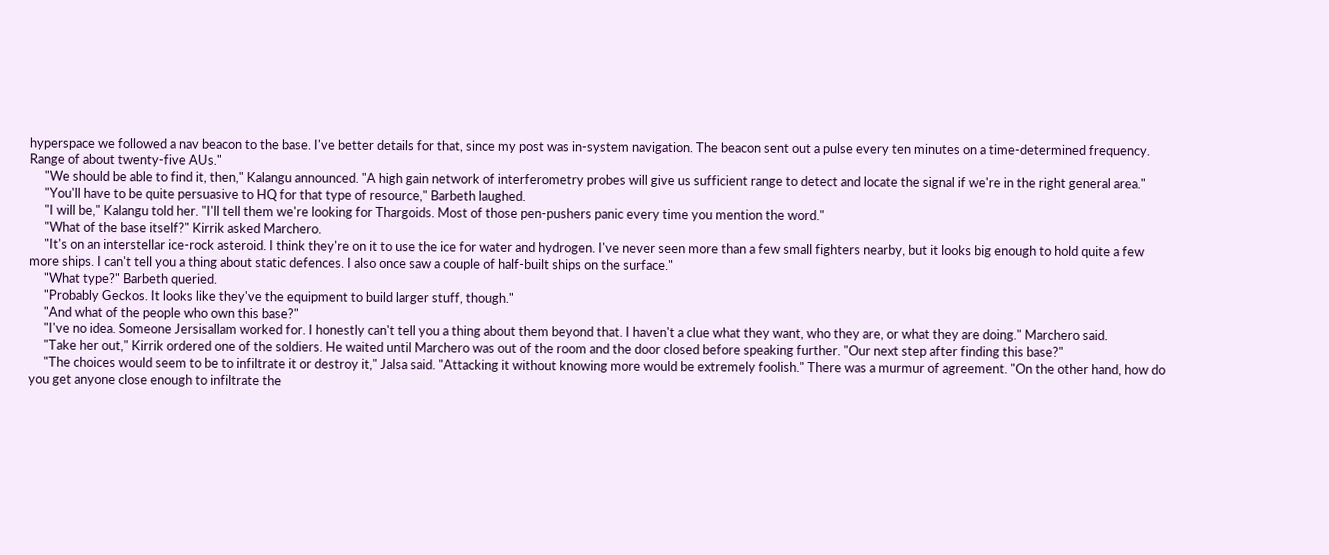hyperspace we followed a nav beacon to the base. I've better details for that, since my post was in-system navigation. The beacon sent out a pulse every ten minutes on a time-determined frequency. Range of about twenty-five AUs."
     "We should be able to find it, then," Kalangu announced. "A high gain network of interferometry probes will give us sufficient range to detect and locate the signal if we're in the right general area."
     "You'll have to be quite persuasive to HQ for that type of resource," Barbeth laughed.
     "I will be," Kalangu told her. "I'll tell them we're looking for Thargoids. Most of those pen-pushers panic every time you mention the word."
     "What of the base itself?" Kirrik asked Marchero.
     "It's on an interstellar ice-rock asteroid. I think they're on it to use the ice for water and hydrogen. I've never seen more than a few small fighters nearby, but it looks big enough to hold quite a few more ships. I can't tell you a thing about static defences. I also once saw a couple of half-built ships on the surface."
     "What type?" Barbeth queried.
     "Probably Geckos. It looks like they've the equipment to build larger stuff, though."
     "And what of the people who own this base?"
     "I've no idea. Someone Jersisallam worked for. I honestly can't tell you a thing about them beyond that. I haven't a clue what they want, who they are, or what they are doing." Marchero said.
     "Take her out," Kirrik ordered one of the soldiers. He waited until Marchero was out of the room and the door closed before speaking further. "Our next step after finding this base?"
     "The choices would seem to be to infiltrate it or destroy it," Jalsa said. "Attacking it without knowing more would be extremely foolish." There was a murmur of agreement. "On the other hand, how do you get anyone close enough to infiltrate the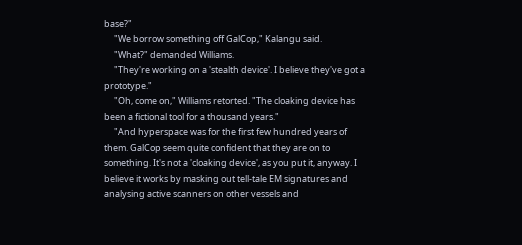base?"
     "We borrow something off GalCop," Kalangu said.
     "What?" demanded Williams.
     "They're working on a 'stealth device'. I believe they've got a prototype."
     "Oh, come on," Williams retorted. "The cloaking device has been a fictional tool for a thousand years."
     "And hyperspace was for the first few hundred years of them. GalCop seem quite confident that they are on to something. It's not a 'cloaking device', as you put it, anyway. I believe it works by masking out tell-tale EM signatures and analysing active scanners on other vessels and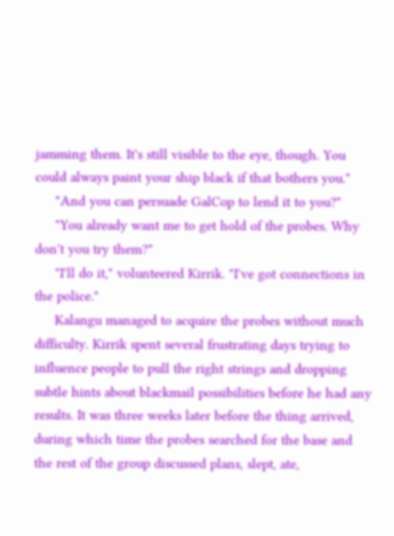jamming them. It's still visible to the eye, though. You could always paint your ship black if that bothers you."
     "And you can persuade GalCop to lend it to you?"
     "You already want me to get hold of the probes. Why don't you try them?"
     "I'll do it," volunteered Kirrik. "I've got connections in the police."
     Kalangu managed to acquire the probes without much difficulty. Kirrik spent several frustrating days trying to influence people to pull the right strings and dropping subtle hints about blackmail possibilities before he had any results. It was three weeks later before the thing arrived, during which time the probes searched for the base and the rest of the group discussed plans, slept, ate,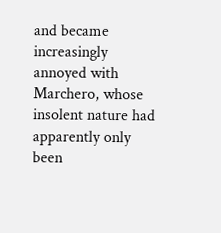and became increasingly annoyed with Marchero, whose insolent nature had apparently only been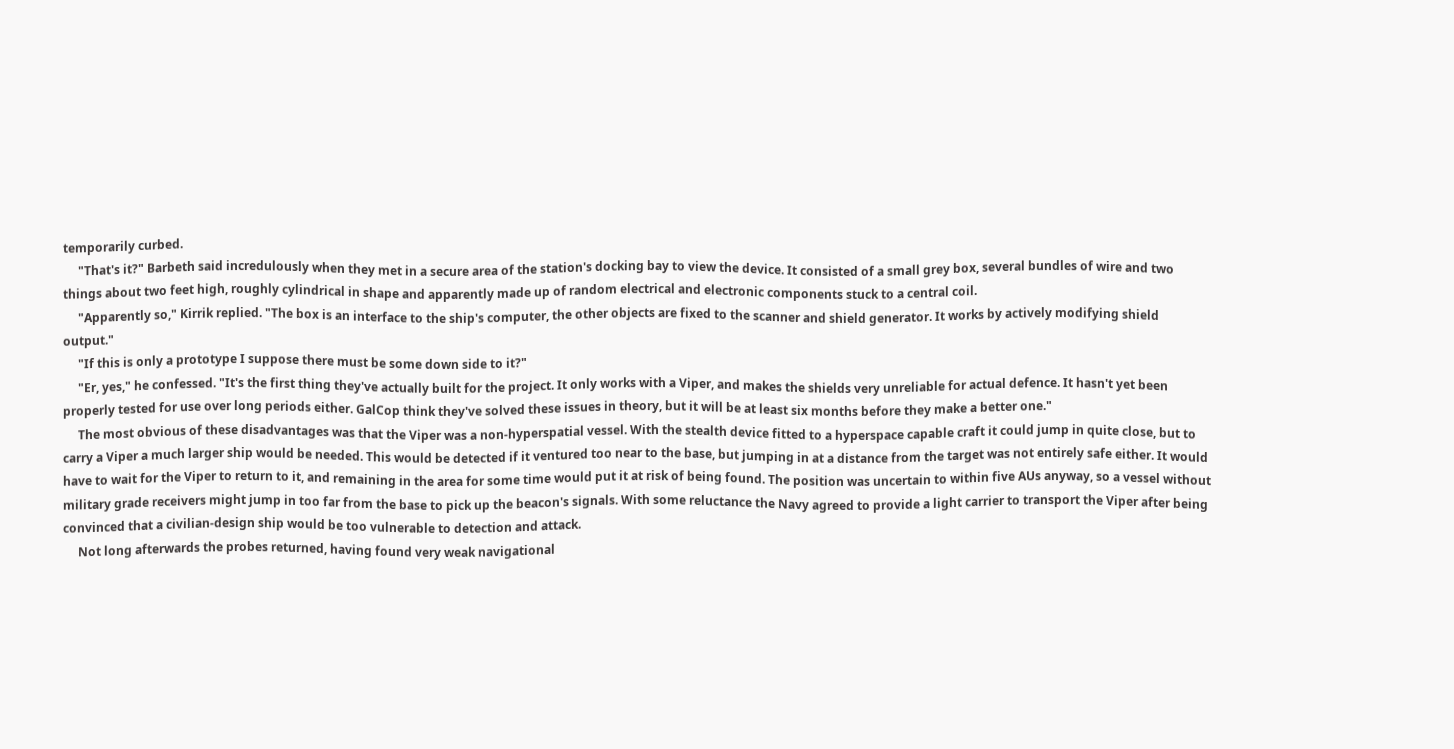temporarily curbed.
     "That's it?" Barbeth said incredulously when they met in a secure area of the station's docking bay to view the device. It consisted of a small grey box, several bundles of wire and two things about two feet high, roughly cylindrical in shape and apparently made up of random electrical and electronic components stuck to a central coil.
     "Apparently so," Kirrik replied. "The box is an interface to the ship's computer, the other objects are fixed to the scanner and shield generator. It works by actively modifying shield output."
     "If this is only a prototype I suppose there must be some down side to it?"
     "Er, yes," he confessed. "It's the first thing they've actually built for the project. It only works with a Viper, and makes the shields very unreliable for actual defence. It hasn't yet been properly tested for use over long periods either. GalCop think they've solved these issues in theory, but it will be at least six months before they make a better one."
     The most obvious of these disadvantages was that the Viper was a non-hyperspatial vessel. With the stealth device fitted to a hyperspace capable craft it could jump in quite close, but to carry a Viper a much larger ship would be needed. This would be detected if it ventured too near to the base, but jumping in at a distance from the target was not entirely safe either. It would have to wait for the Viper to return to it, and remaining in the area for some time would put it at risk of being found. The position was uncertain to within five AUs anyway, so a vessel without military grade receivers might jump in too far from the base to pick up the beacon's signals. With some reluctance the Navy agreed to provide a light carrier to transport the Viper after being convinced that a civilian-design ship would be too vulnerable to detection and attack.
     Not long afterwards the probes returned, having found very weak navigational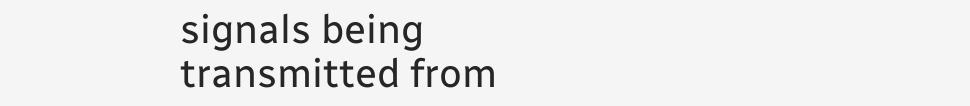signals being transmitted from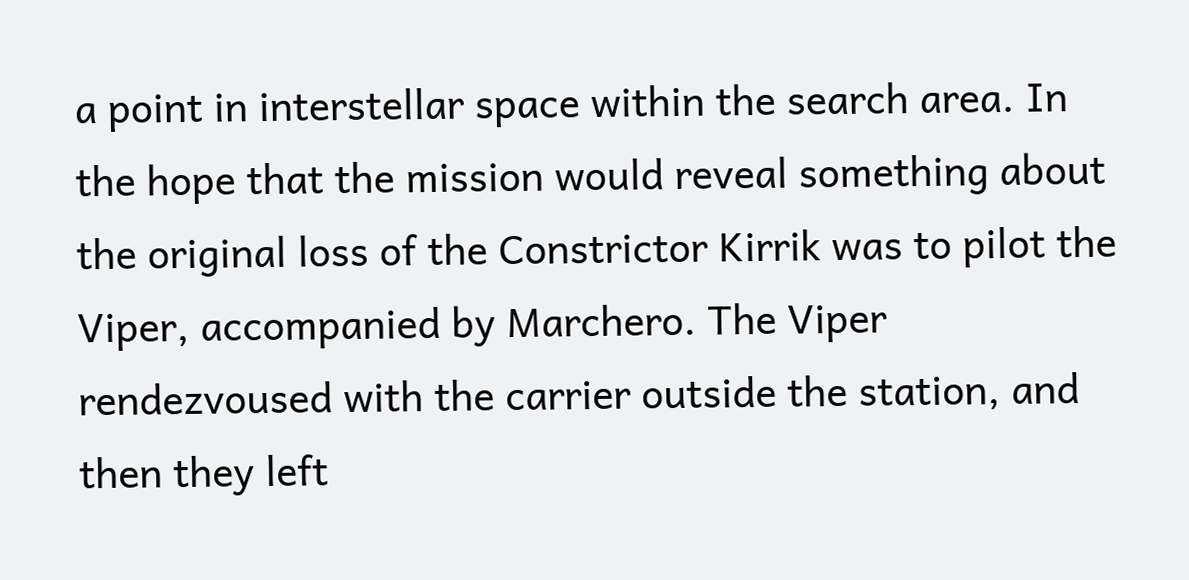a point in interstellar space within the search area. In the hope that the mission would reveal something about the original loss of the Constrictor Kirrik was to pilot the Viper, accompanied by Marchero. The Viper rendezvoused with the carrier outside the station, and then they left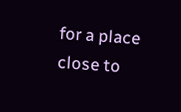for a place close to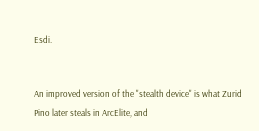Esdi.


An improved version of the "stealth device" is what Zurid Pino later steals in ArcElite, and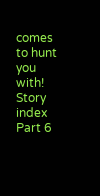comes to hunt you with!
Story index
Part 6